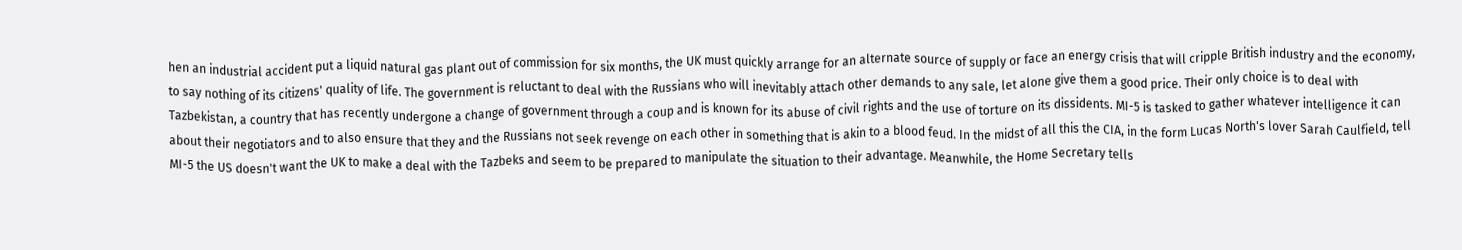hen an industrial accident put a liquid natural gas plant out of commission for six months, the UK must quickly arrange for an alternate source of supply or face an energy crisis that will cripple British industry and the economy, to say nothing of its citizens' quality of life. The government is reluctant to deal with the Russians who will inevitably attach other demands to any sale, let alone give them a good price. Their only choice is to deal with Tazbekistan, a country that has recently undergone a change of government through a coup and is known for its abuse of civil rights and the use of torture on its dissidents. MI-5 is tasked to gather whatever intelligence it can about their negotiators and to also ensure that they and the Russians not seek revenge on each other in something that is akin to a blood feud. In the midst of all this the CIA, in the form Lucas North's lover Sarah Caulfield, tell MI-5 the US doesn't want the UK to make a deal with the Tazbeks and seem to be prepared to manipulate the situation to their advantage. Meanwhile, the Home Secretary tells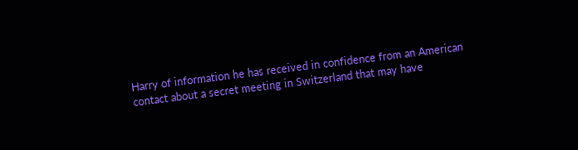Harry of information he has received in confidence from an American contact about a secret meeting in Switzerland that may have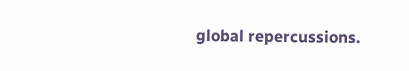global repercussions.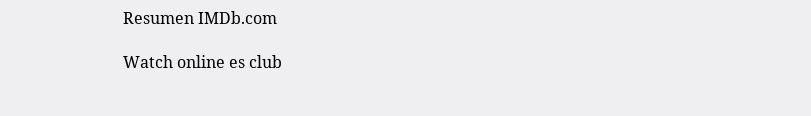Resumen IMDb.com

Watch online es club